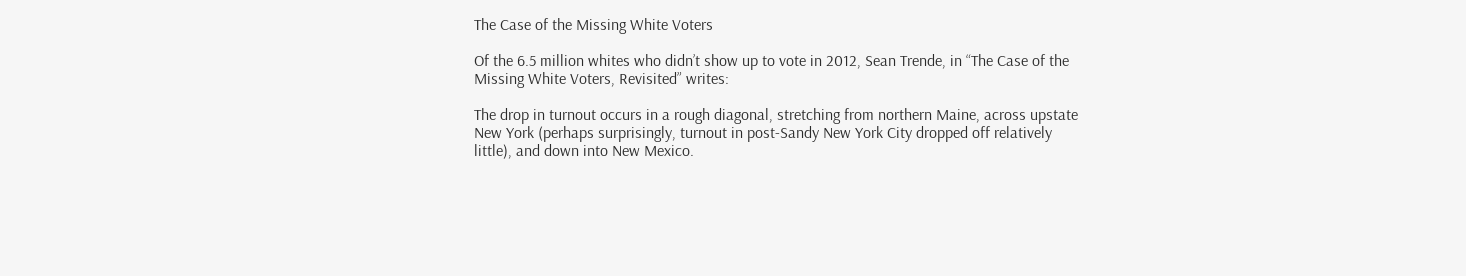The Case of the Missing White Voters

Of the 6.5 million whites who didn’t show up to vote in 2012, Sean Trende, in “The Case of the Missing White Voters, Revisited” writes:

The drop in turnout occurs in a rough diagonal, stretching from northern Maine, across upstate New York (perhaps surprisingly, turnout in post-Sandy New York City dropped off relatively little), and down into New Mexico.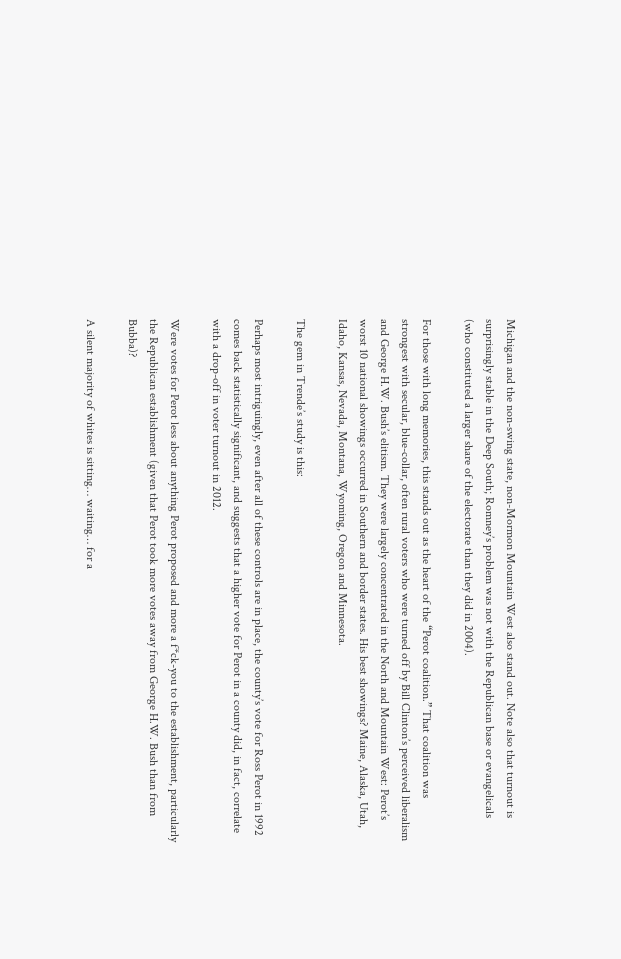Michigan and the non-swing state, non-Mormon Mountain West also stand out. Note also that turnout is surprisingly stable in the Deep South; Romney’s problem was not with the Republican base or evangelicals (who constituted a larger share of the electorate than they did in 2004).

For those with long memories, this stands out as the heart of the “Perot coalition.” That coalition was strongest with secular, blue-collar, often rural voters who were turned off by Bill Clinton’s perceived liberalism and George H.W. Bush’s elitism. They were largely concentrated in the North and Mountain West: Perot’s worst 10 national showings occurred in Southern and border states. His best showings? Maine, Alaska, Utah, Idaho, Kansas, Nevada, Montana, Wyoming, Oregon and Minnesota.

The gem in Trende’s study is this:

Perhaps most intriguingly, even after all of these controls are in place, the county’s vote for Ross Perot in 1992 comes back statistically significant, and suggests that a higher vote for Perot in a county did, in fact, correlate with a drop-off in voter turnout in 2012.

Were votes for Perot less about anything Perot proposed and more a f*ck-you to the establishment, particularly the Republican establishment (given that Perot took more votes away from George H.W. Bush than from Bubba)?

A silent majority of whites is sitting… waiting… for a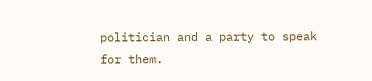politician and a party to speak for them.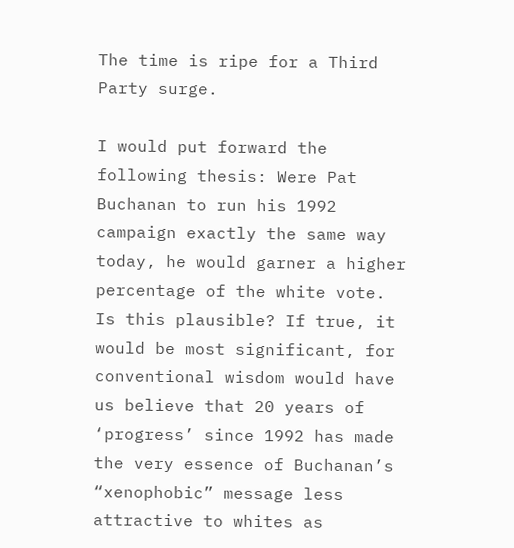The time is ripe for a Third Party surge.

I would put forward the following thesis: Were Pat Buchanan to run his 1992 campaign exactly the same way today, he would garner a higher percentage of the white vote. Is this plausible? If true, it would be most significant, for conventional wisdom would have us believe that 20 years of ‘progress’ since 1992 has made the very essence of Buchanan’s “xenophobic” message less attractive to whites as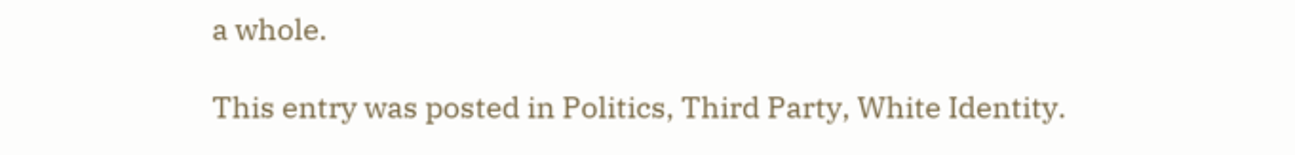a whole.

This entry was posted in Politics, Third Party, White Identity.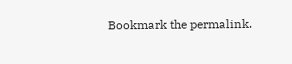Bookmark the permalink.